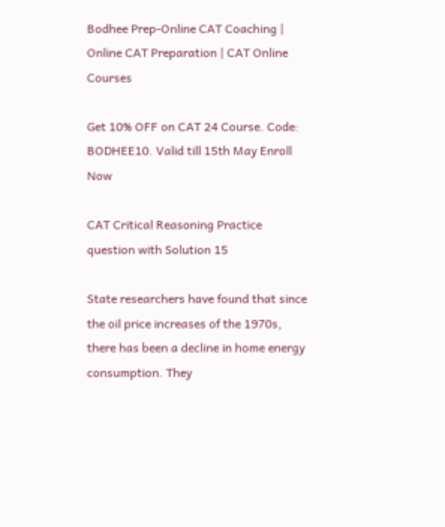Bodhee Prep-Online CAT Coaching | Online CAT Preparation | CAT Online Courses

Get 10% OFF on CAT 24 Course. Code: BODHEE10. Valid till 15th May Enroll Now

CAT Critical Reasoning Practice question with Solution 15

State researchers have found that since the oil price increases of the 1970s, there has been a decline in home energy consumption. They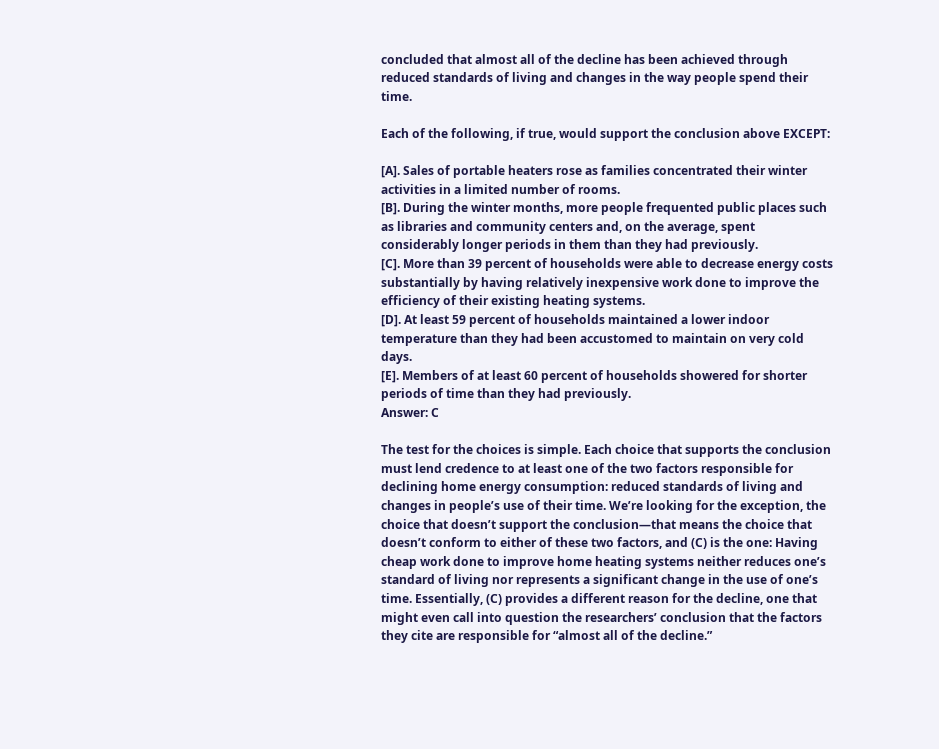concluded that almost all of the decline has been achieved through reduced standards of living and changes in the way people spend their time.

Each of the following, if true, would support the conclusion above EXCEPT:

[A]. Sales of portable heaters rose as families concentrated their winter activities in a limited number of rooms.
[B]. During the winter months, more people frequented public places such as libraries and community centers and, on the average, spent considerably longer periods in them than they had previously.
[C]. More than 39 percent of households were able to decrease energy costs substantially by having relatively inexpensive work done to improve the efficiency of their existing heating systems.
[D]. At least 59 percent of households maintained a lower indoor temperature than they had been accustomed to maintain on very cold days.
[E]. Members of at least 60 percent of households showered for shorter periods of time than they had previously.
Answer: C

The test for the choices is simple. Each choice that supports the conclusion must lend credence to at least one of the two factors responsible for declining home energy consumption: reduced standards of living and changes in people’s use of their time. We’re looking for the exception, the choice that doesn’t support the conclusion—that means the choice that doesn’t conform to either of these two factors, and (C) is the one: Having cheap work done to improve home heating systems neither reduces one’s standard of living nor represents a significant change in the use of one’s time. Essentially, (C) provides a different reason for the decline, one that might even call into question the researchers’ conclusion that the factors they cite are responsible for “almost all of the decline.”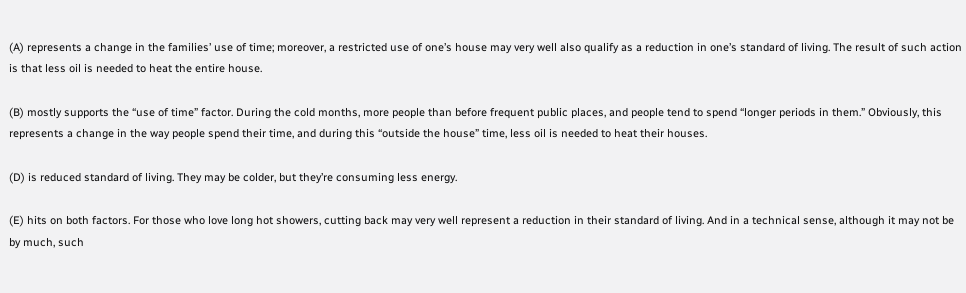(A) represents a change in the families’ use of time; moreover, a restricted use of one’s house may very well also qualify as a reduction in one’s standard of living. The result of such action is that less oil is needed to heat the entire house.

(B) mostly supports the “use of time” factor. During the cold months, more people than before frequent public places, and people tend to spend “longer periods in them.” Obviously, this represents a change in the way people spend their time, and during this “outside the house” time, less oil is needed to heat their houses.

(D) is reduced standard of living. They may be colder, but they’re consuming less energy.

(E) hits on both factors. For those who love long hot showers, cutting back may very well represent a reduction in their standard of living. And in a technical sense, although it may not be by much, such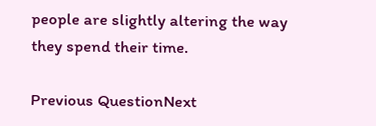people are slightly altering the way they spend their time.

Previous QuestionNext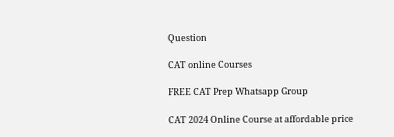Question

CAT online Courses

FREE CAT Prep Whatsapp Group

CAT 2024 Online Course at affordable price